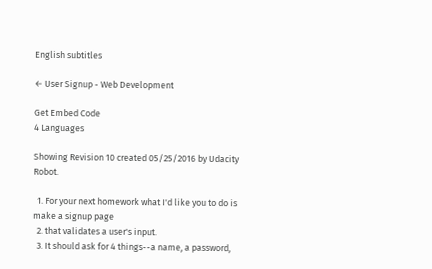English subtitles

← User Signup - Web Development

Get Embed Code
4 Languages

Showing Revision 10 created 05/25/2016 by Udacity Robot.

  1. For your next homework what I'd like you to do is make a signup page
  2. that validates a user's input.
  3. It should ask for 4 things--a name, a password,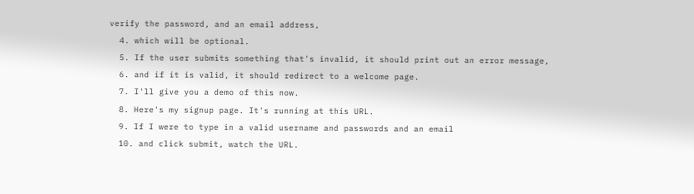verify the password, and an email address,
  4. which will be optional.
  5. If the user submits something that's invalid, it should print out an error message,
  6. and if it is valid, it should redirect to a welcome page.
  7. I'll give you a demo of this now.
  8. Here's my signup page. It's running at this URL.
  9. If I were to type in a valid username and passwords and an email
  10. and click submit, watch the URL.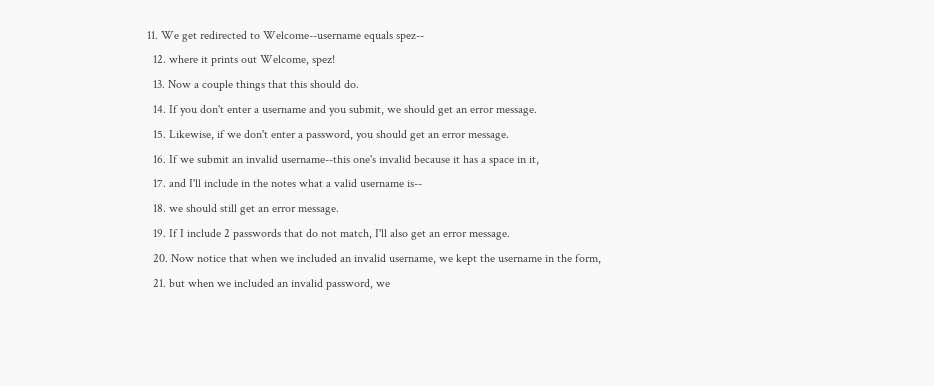11. We get redirected to Welcome--username equals spez--
  12. where it prints out Welcome, spez!
  13. Now a couple things that this should do.
  14. If you don't enter a username and you submit, we should get an error message.
  15. Likewise, if we don't enter a password, you should get an error message.
  16. If we submit an invalid username--this one's invalid because it has a space in it,
  17. and I'll include in the notes what a valid username is--
  18. we should still get an error message.
  19. If I include 2 passwords that do not match, I'll also get an error message.
  20. Now notice that when we included an invalid username, we kept the username in the form,
  21. but when we included an invalid password, we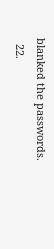blanked the passwords.
  22.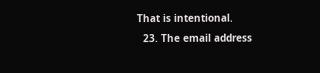That is intentional.
  23. The email address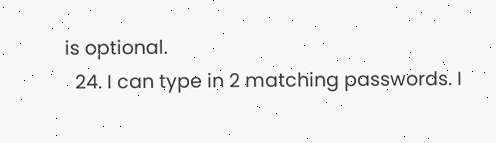is optional.
  24. I can type in 2 matching passwords. I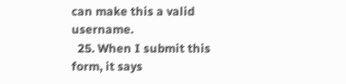can make this a valid username.
  25. When I submit this form, it says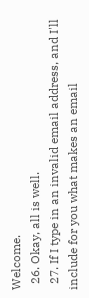Welcome.
  26. Okay, all is well.
  27. If I type in an invalid email address, and I'll include for you what makes an email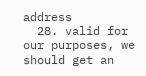address
  28. valid for our purposes, we should get an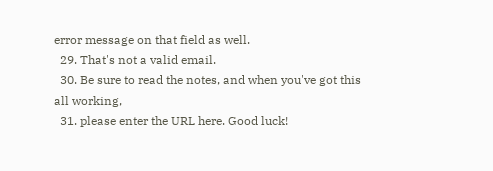error message on that field as well.
  29. That's not a valid email.
  30. Be sure to read the notes, and when you've got this all working,
  31. please enter the URL here. Good luck!